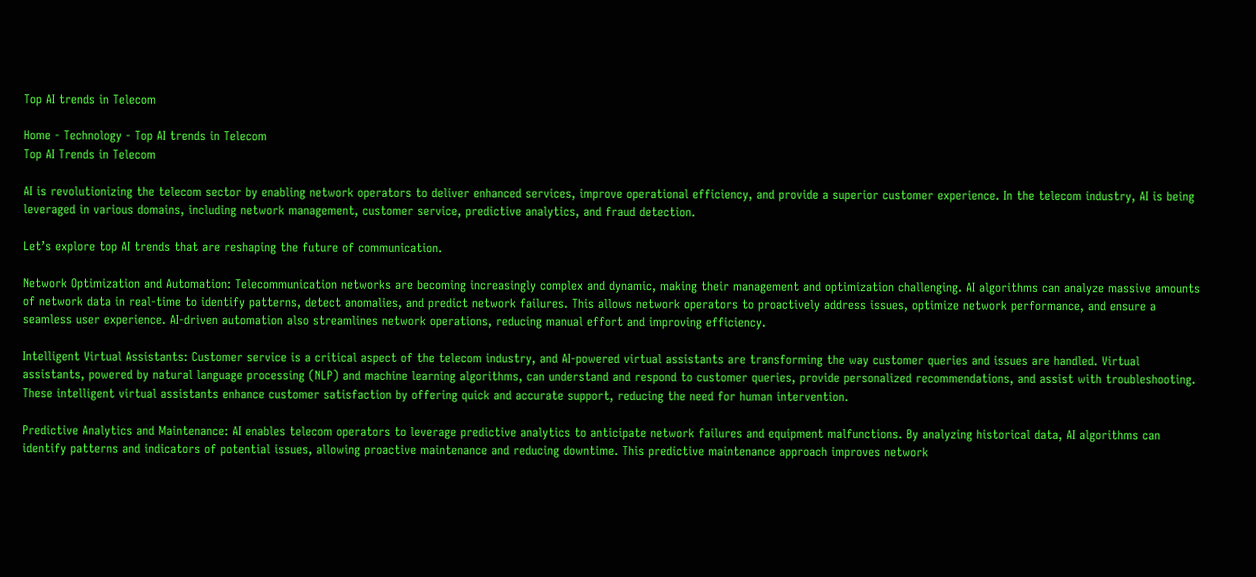Top AI trends in Telecom

Home - Technology - Top AI trends in Telecom
Top AI Trends in Telecom

AI is revolutionizing the telecom sector by enabling network operators to deliver enhanced services, improve operational efficiency, and provide a superior customer experience. In the telecom industry, AI is being leveraged in various domains, including network management, customer service, predictive analytics, and fraud detection.

Let’s explore top AI trends that are reshaping the future of communication.

Network Optimization and Automation: Telecommunication networks are becoming increasingly complex and dynamic, making their management and optimization challenging. AI algorithms can analyze massive amounts of network data in real-time to identify patterns, detect anomalies, and predict network failures. This allows network operators to proactively address issues, optimize network performance, and ensure a seamless user experience. AI-driven automation also streamlines network operations, reducing manual effort and improving efficiency.

Intelligent Virtual Assistants: Customer service is a critical aspect of the telecom industry, and AI-powered virtual assistants are transforming the way customer queries and issues are handled. Virtual assistants, powered by natural language processing (NLP) and machine learning algorithms, can understand and respond to customer queries, provide personalized recommendations, and assist with troubleshooting. These intelligent virtual assistants enhance customer satisfaction by offering quick and accurate support, reducing the need for human intervention.

Predictive Analytics and Maintenance: AI enables telecom operators to leverage predictive analytics to anticipate network failures and equipment malfunctions. By analyzing historical data, AI algorithms can identify patterns and indicators of potential issues, allowing proactive maintenance and reducing downtime. This predictive maintenance approach improves network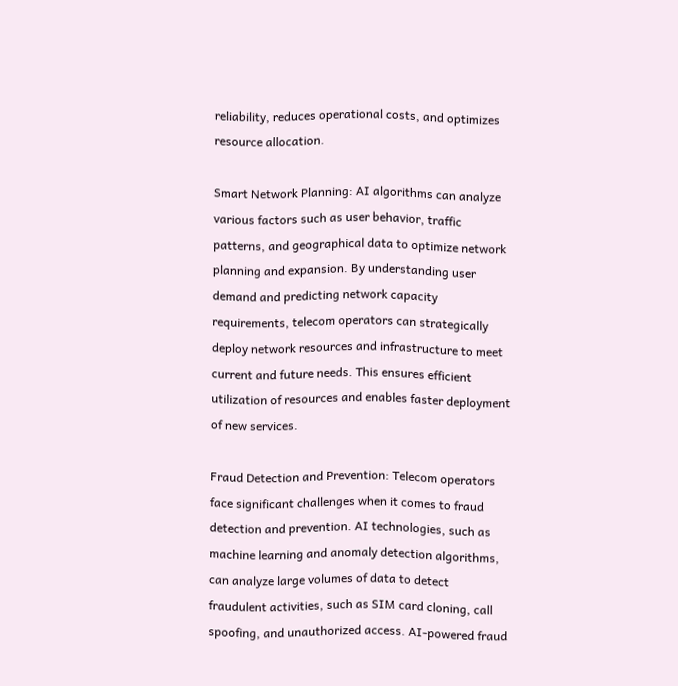reliability, reduces operational costs, and optimizes resource allocation.

Smart Network Planning: AI algorithms can analyze various factors such as user behavior, traffic patterns, and geographical data to optimize network planning and expansion. By understanding user demand and predicting network capacity requirements, telecom operators can strategically deploy network resources and infrastructure to meet current and future needs. This ensures efficient utilization of resources and enables faster deployment of new services.

Fraud Detection and Prevention: Telecom operators face significant challenges when it comes to fraud detection and prevention. AI technologies, such as machine learning and anomaly detection algorithms, can analyze large volumes of data to detect fraudulent activities, such as SIM card cloning, call spoofing, and unauthorized access. AI-powered fraud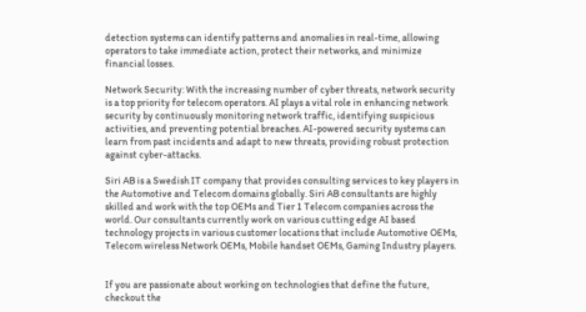detection systems can identify patterns and anomalies in real-time, allowing operators to take immediate action, protect their networks, and minimize financial losses.

Network Security: With the increasing number of cyber threats, network security is a top priority for telecom operators. AI plays a vital role in enhancing network security by continuously monitoring network traffic, identifying suspicious activities, and preventing potential breaches. AI-powered security systems can learn from past incidents and adapt to new threats, providing robust protection against cyber-attacks.

Siri AB is a Swedish IT company that provides consulting services to key players in the Automotive and Telecom domains globally. Siri AB consultants are highly skilled and work with the top OEMs and Tier 1 Telecom companies across the world. Our consultants currently work on various cutting edge AI based technology projects in various customer locations that include Automotive OEMs, Telecom wireless Network OEMs, Mobile handset OEMs, Gaming Industry players.


If you are passionate about working on technologies that define the future, checkout the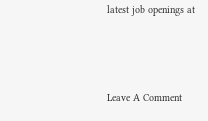latest job openings at



Leave A Comment